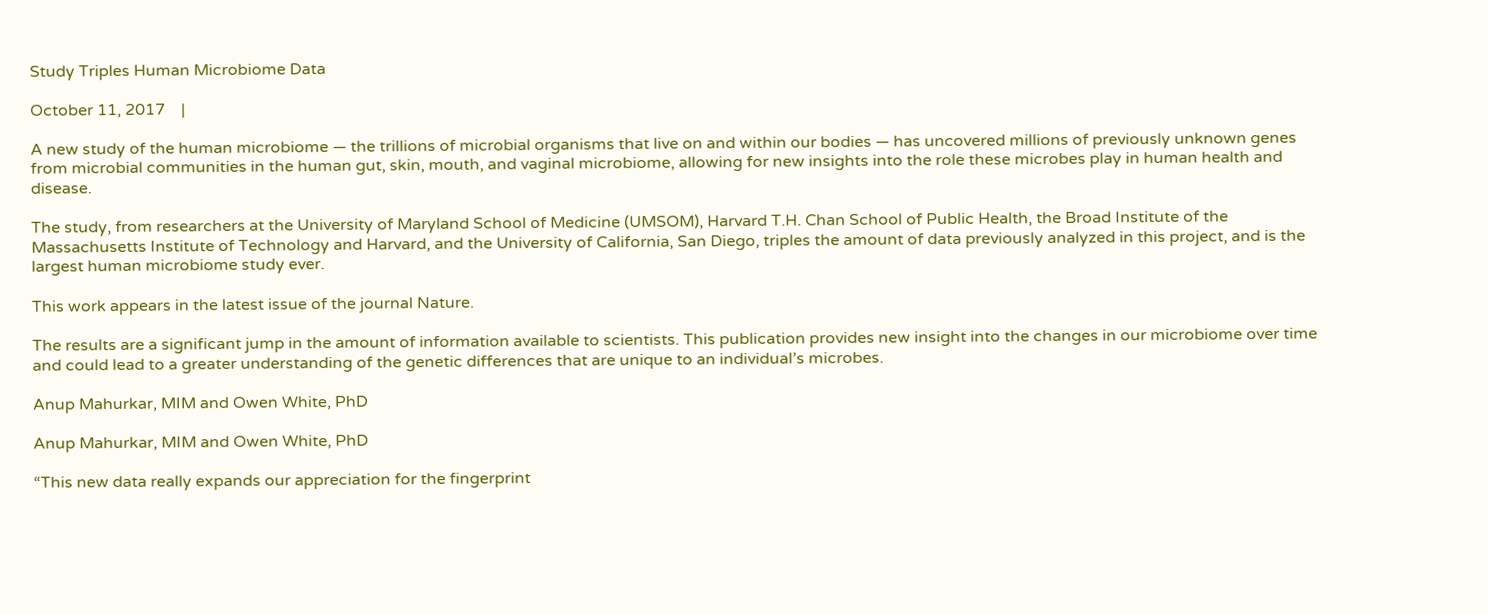Study Triples Human Microbiome Data

October 11, 2017    |

A new study of the human microbiome — the trillions of microbial organisms that live on and within our bodies — has uncovered millions of previously unknown genes from microbial communities in the human gut, skin, mouth, and vaginal microbiome, allowing for new insights into the role these microbes play in human health and disease.

The study, from researchers at the University of Maryland School of Medicine (UMSOM), Harvard T.H. Chan School of Public Health, the Broad Institute of the Massachusetts Institute of Technology and Harvard, and the University of California, San Diego, triples the amount of data previously analyzed in this project, and is the largest human microbiome study ever.

This work appears in the latest issue of the journal Nature.

The results are a significant jump in the amount of information available to scientists. This publication provides new insight into the changes in our microbiome over time and could lead to a greater understanding of the genetic differences that are unique to an individual’s microbes.

Anup Mahurkar, MIM and Owen White, PhD

Anup Mahurkar, MIM and Owen White, PhD

“This new data really expands our appreciation for the fingerprint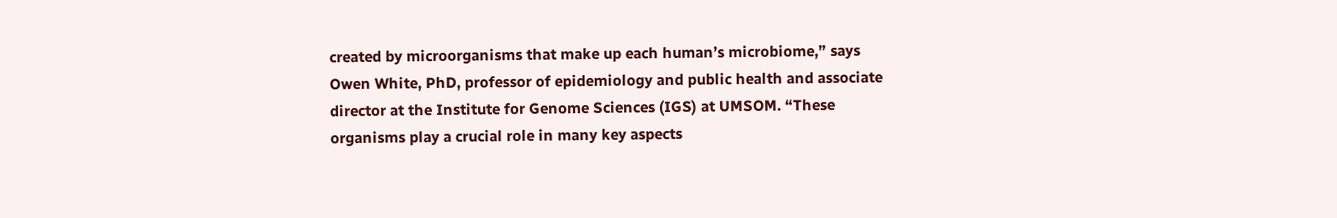created by microorganisms that make up each human’s microbiome,” says Owen White, PhD, professor of epidemiology and public health and associate director at the Institute for Genome Sciences (IGS) at UMSOM. “These organisms play a crucial role in many key aspects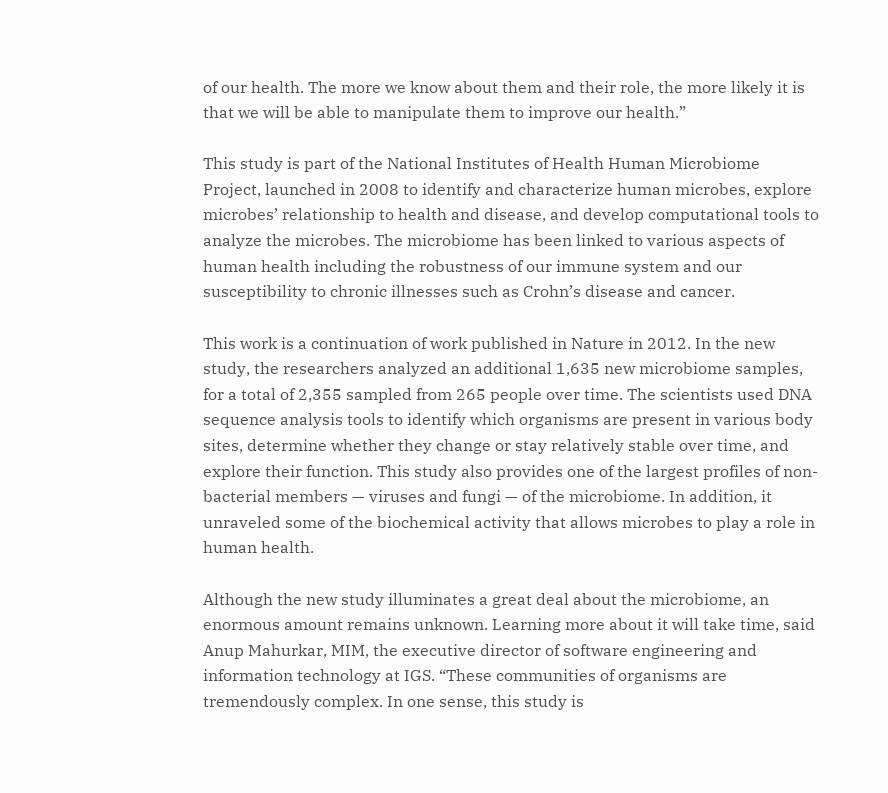of our health. The more we know about them and their role, the more likely it is that we will be able to manipulate them to improve our health.”

This study is part of the National Institutes of Health Human Microbiome Project, launched in 2008 to identify and characterize human microbes, explore microbes’ relationship to health and disease, and develop computational tools to analyze the microbes. The microbiome has been linked to various aspects of human health including the robustness of our immune system and our susceptibility to chronic illnesses such as Crohn’s disease and cancer.

This work is a continuation of work published in Nature in 2012. In the new study, the researchers analyzed an additional 1,635 new microbiome samples, for a total of 2,355 sampled from 265 people over time. The scientists used DNA sequence analysis tools to identify which organisms are present in various body sites, determine whether they change or stay relatively stable over time, and explore their function. This study also provides one of the largest profiles of non-bacterial members — viruses and fungi — of the microbiome. In addition, it unraveled some of the biochemical activity that allows microbes to play a role in human health.

Although the new study illuminates a great deal about the microbiome, an enormous amount remains unknown. Learning more about it will take time, said Anup Mahurkar, MIM, the executive director of software engineering and information technology at IGS. “These communities of organisms are tremendously complex. In one sense, this study is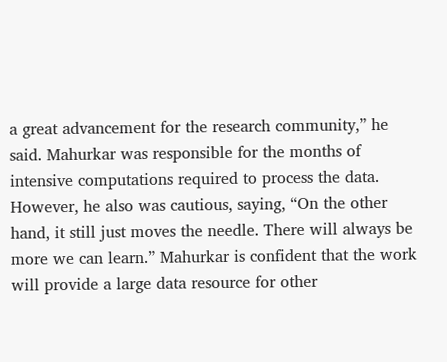a great advancement for the research community,” he said. Mahurkar was responsible for the months of intensive computations required to process the data. However, he also was cautious, saying, “On the other hand, it still just moves the needle. There will always be more we can learn.” Mahurkar is confident that the work will provide a large data resource for other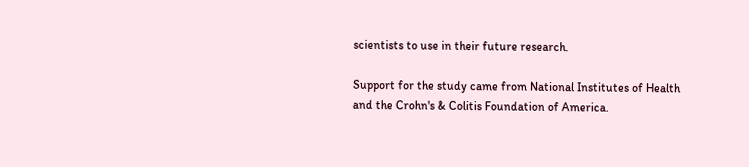scientists to use in their future research.

Support for the study came from National Institutes of Health and the Crohn's & Colitis Foundation of America.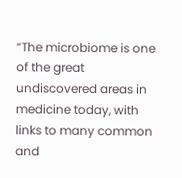“The microbiome is one of the great undiscovered areas in medicine today, with links to many common and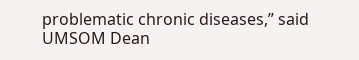problematic chronic diseases,” said UMSOM Dean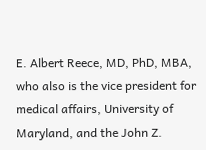E. Albert Reece, MD, PhD, MBA, who also is the vice president for medical affairs, University of Maryland, and the John Z.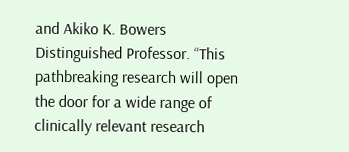and Akiko K. Bowers Distinguished Professor. “This pathbreaking research will open the door for a wide range of clinically relevant research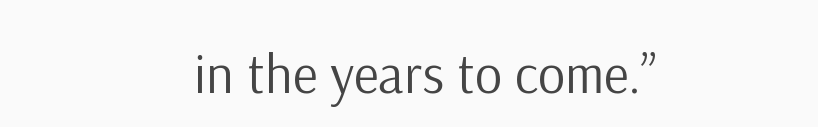in the years to come.”